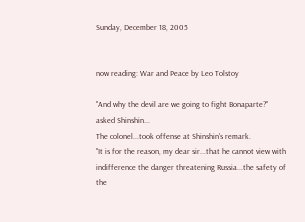Sunday, December 18, 2005


now reading: War and Peace by Leo Tolstoy

"And why the devil are we going to fight Bonaparte?" asked Shinshin...
The colonel...took offense at Shinshin's remark.
"It is for the reason, my dear sir...that he cannot view with indifference the danger threatening Russia...the safety of the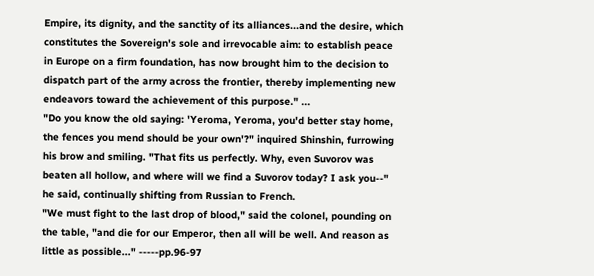Empire, its dignity, and the sanctity of its alliances...and the desire, which constitutes the Sovereign's sole and irrevocable aim: to establish peace in Europe on a firm foundation, has now brought him to the decision to dispatch part of the army across the frontier, thereby implementing new endeavors toward the achievement of this purpose." ...
"Do you know the old saying: 'Yeroma, Yeroma, you'd better stay home, the fences you mend should be your own'?" inquired Shinshin, furrowing his brow and smiling. "That fits us perfectly. Why, even Suvorov was beaten all hollow, and where will we find a Suvorov today? I ask you--" he said, continually shifting from Russian to French.
"We must fight to the last drop of blood," said the colonel, pounding on the table, "and die for our Emperor, then all will be well. And reason as little as possible..." -----pp.96-97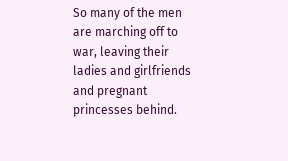So many of the men are marching off to war, leaving their ladies and girlfriends and pregnant princesses behind.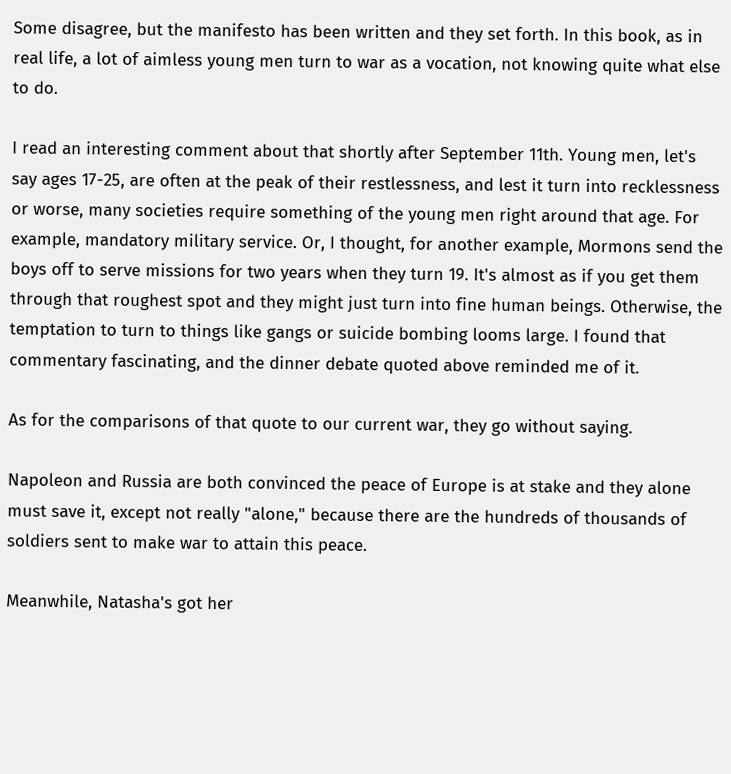Some disagree, but the manifesto has been written and they set forth. In this book, as in real life, a lot of aimless young men turn to war as a vocation, not knowing quite what else to do.

I read an interesting comment about that shortly after September 11th. Young men, let's say ages 17-25, are often at the peak of their restlessness, and lest it turn into recklessness or worse, many societies require something of the young men right around that age. For example, mandatory military service. Or, I thought, for another example, Mormons send the boys off to serve missions for two years when they turn 19. It's almost as if you get them through that roughest spot and they might just turn into fine human beings. Otherwise, the temptation to turn to things like gangs or suicide bombing looms large. I found that commentary fascinating, and the dinner debate quoted above reminded me of it.

As for the comparisons of that quote to our current war, they go without saying.

Napoleon and Russia are both convinced the peace of Europe is at stake and they alone must save it, except not really "alone," because there are the hundreds of thousands of soldiers sent to make war to attain this peace.

Meanwhile, Natasha's got her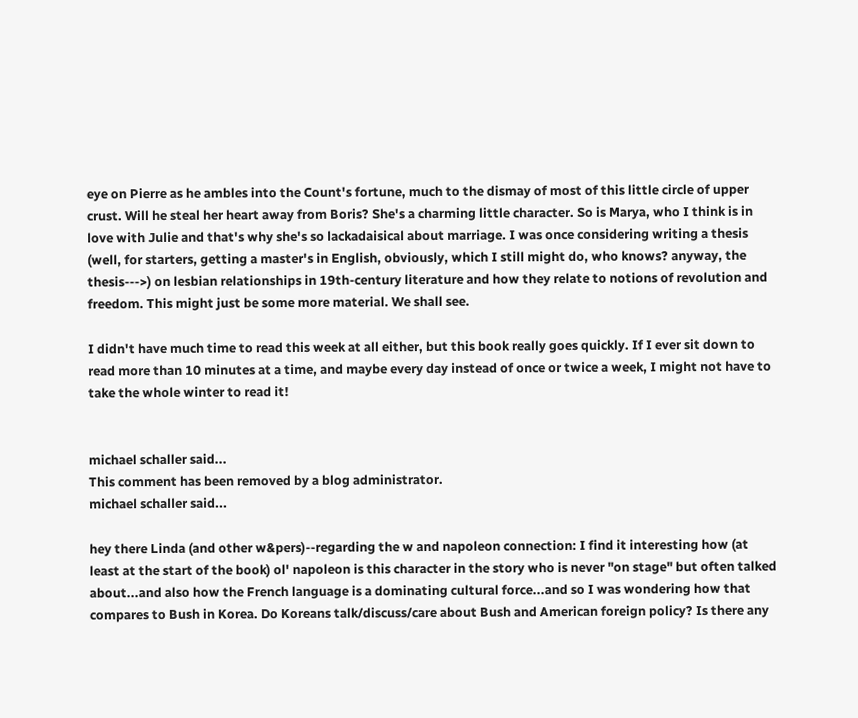eye on Pierre as he ambles into the Count's fortune, much to the dismay of most of this little circle of upper crust. Will he steal her heart away from Boris? She's a charming little character. So is Marya, who I think is in love with Julie and that's why she's so lackadaisical about marriage. I was once considering writing a thesis (well, for starters, getting a master's in English, obviously, which I still might do, who knows? anyway, the thesis--->) on lesbian relationships in 19th-century literature and how they relate to notions of revolution and freedom. This might just be some more material. We shall see.

I didn't have much time to read this week at all either, but this book really goes quickly. If I ever sit down to read more than 10 minutes at a time, and maybe every day instead of once or twice a week, I might not have to take the whole winter to read it!


michael schaller said...
This comment has been removed by a blog administrator.
michael schaller said...

hey there Linda (and other w&pers)--regarding the w and napoleon connection: I find it interesting how (at least at the start of the book) ol' napoleon is this character in the story who is never "on stage" but often talked about...and also how the French language is a dominating cultural force...and so I was wondering how that compares to Bush in Korea. Do Koreans talk/discuss/care about Bush and American foreign policy? Is there any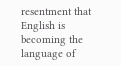resentment that English is becoming the language of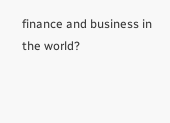finance and business in the world?